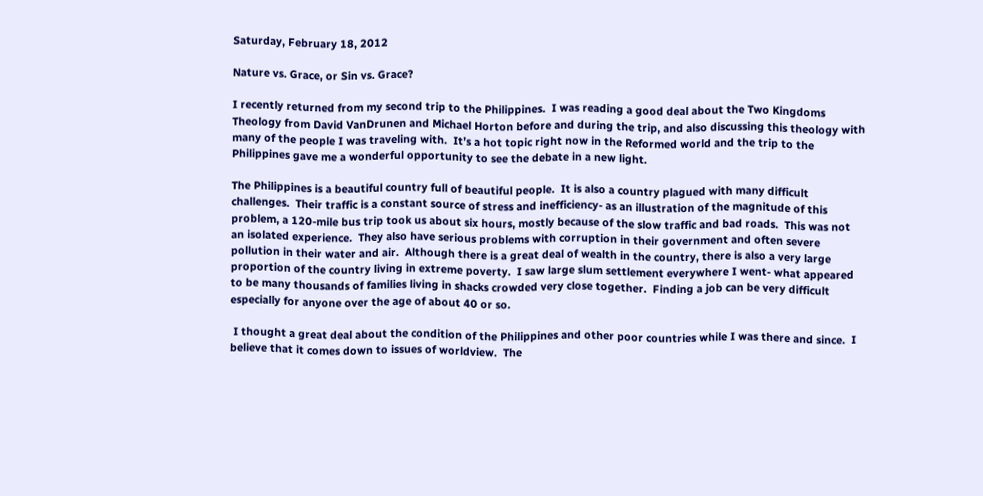Saturday, February 18, 2012

Nature vs. Grace, or Sin vs. Grace?

I recently returned from my second trip to the Philippines.  I was reading a good deal about the Two Kingdoms Theology from David VanDrunen and Michael Horton before and during the trip, and also discussing this theology with many of the people I was traveling with.  It’s a hot topic right now in the Reformed world and the trip to the Philippines gave me a wonderful opportunity to see the debate in a new light.

The Philippines is a beautiful country full of beautiful people.  It is also a country plagued with many difficult challenges.  Their traffic is a constant source of stress and inefficiency- as an illustration of the magnitude of this problem, a 120-mile bus trip took us about six hours, mostly because of the slow traffic and bad roads.  This was not an isolated experience.  They also have serious problems with corruption in their government and often severe pollution in their water and air.  Although there is a great deal of wealth in the country, there is also a very large proportion of the country living in extreme poverty.  I saw large slum settlement everywhere I went- what appeared to be many thousands of families living in shacks crowded very close together.  Finding a job can be very difficult especially for anyone over the age of about 40 or so.

 I thought a great deal about the condition of the Philippines and other poor countries while I was there and since.  I believe that it comes down to issues of worldview.  The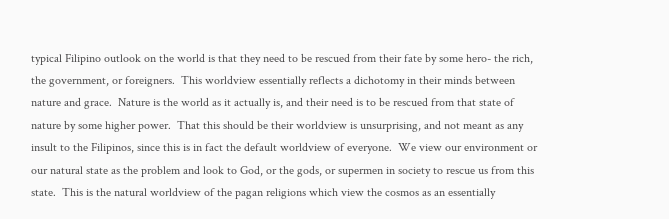typical Filipino outlook on the world is that they need to be rescued from their fate by some hero- the rich, the government, or foreigners.  This worldview essentially reflects a dichotomy in their minds between nature and grace.  Nature is the world as it actually is, and their need is to be rescued from that state of nature by some higher power.  That this should be their worldview is unsurprising, and not meant as any insult to the Filipinos, since this is in fact the default worldview of everyone.  We view our environment or our natural state as the problem and look to God, or the gods, or supermen in society to rescue us from this state.  This is the natural worldview of the pagan religions which view the cosmos as an essentially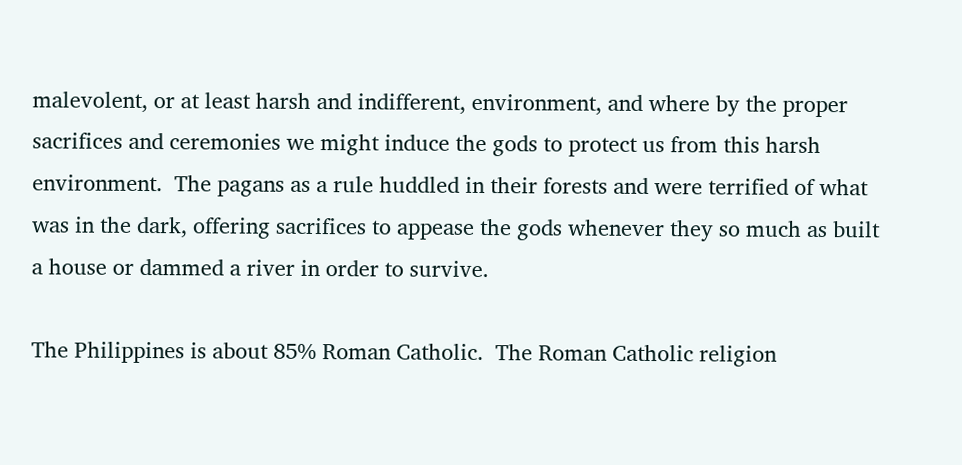malevolent, or at least harsh and indifferent, environment, and where by the proper sacrifices and ceremonies we might induce the gods to protect us from this harsh environment.  The pagans as a rule huddled in their forests and were terrified of what was in the dark, offering sacrifices to appease the gods whenever they so much as built a house or dammed a river in order to survive.

The Philippines is about 85% Roman Catholic.  The Roman Catholic religion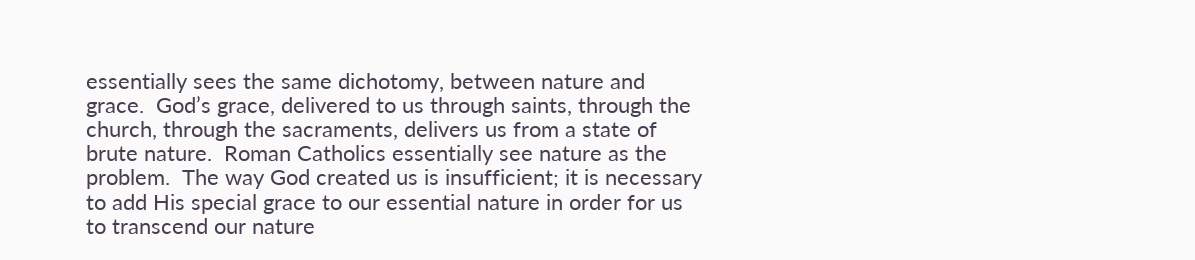essentially sees the same dichotomy, between nature and grace.  God’s grace, delivered to us through saints, through the church, through the sacraments, delivers us from a state of brute nature.  Roman Catholics essentially see nature as the problem.  The way God created us is insufficient; it is necessary to add His special grace to our essential nature in order for us to transcend our nature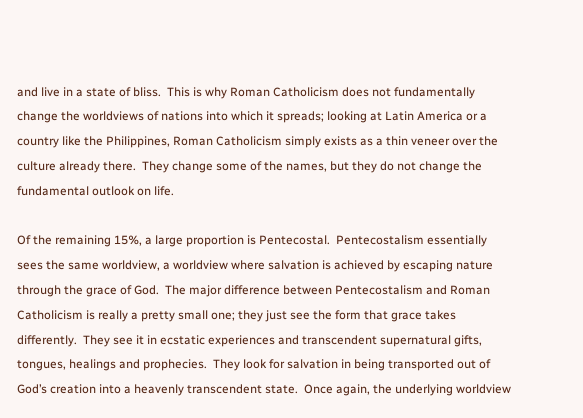and live in a state of bliss.  This is why Roman Catholicism does not fundamentally change the worldviews of nations into which it spreads; looking at Latin America or a country like the Philippines, Roman Catholicism simply exists as a thin veneer over the culture already there.  They change some of the names, but they do not change the fundamental outlook on life.

Of the remaining 15%, a large proportion is Pentecostal.  Pentecostalism essentially sees the same worldview, a worldview where salvation is achieved by escaping nature through the grace of God.  The major difference between Pentecostalism and Roman Catholicism is really a pretty small one; they just see the form that grace takes differently.  They see it in ecstatic experiences and transcendent supernatural gifts, tongues, healings and prophecies.  They look for salvation in being transported out of God’s creation into a heavenly transcendent state.  Once again, the underlying worldview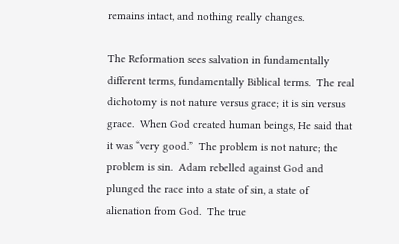remains intact, and nothing really changes.

The Reformation sees salvation in fundamentally different terms, fundamentally Biblical terms.  The real dichotomy is not nature versus grace; it is sin versus grace.  When God created human beings, He said that it was “very good.”  The problem is not nature; the problem is sin.  Adam rebelled against God and plunged the race into a state of sin, a state of alienation from God.  The true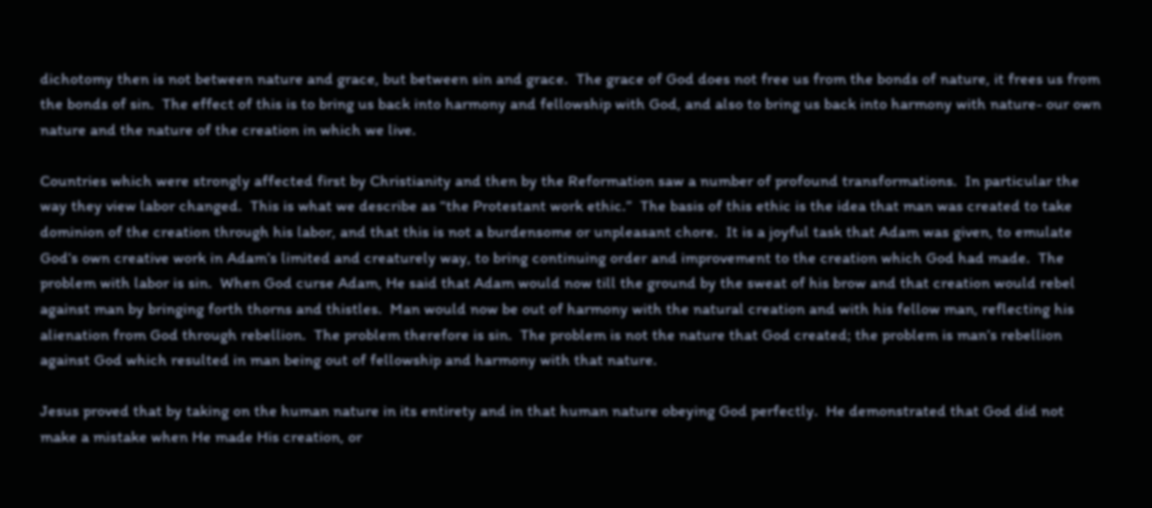dichotomy then is not between nature and grace, but between sin and grace.  The grace of God does not free us from the bonds of nature, it frees us from the bonds of sin.  The effect of this is to bring us back into harmony and fellowship with God, and also to bring us back into harmony with nature- our own nature and the nature of the creation in which we live.

Countries which were strongly affected first by Christianity and then by the Reformation saw a number of profound transformations.  In particular the way they view labor changed.  This is what we describe as “the Protestant work ethic.”  The basis of this ethic is the idea that man was created to take dominion of the creation through his labor, and that this is not a burdensome or unpleasant chore.  It is a joyful task that Adam was given, to emulate God’s own creative work in Adam’s limited and creaturely way, to bring continuing order and improvement to the creation which God had made.  The problem with labor is sin.  When God curse Adam, He said that Adam would now till the ground by the sweat of his brow and that creation would rebel against man by bringing forth thorns and thistles.  Man would now be out of harmony with the natural creation and with his fellow man, reflecting his alienation from God through rebellion.  The problem therefore is sin.  The problem is not the nature that God created; the problem is man’s rebellion against God which resulted in man being out of fellowship and harmony with that nature.

Jesus proved that by taking on the human nature in its entirety and in that human nature obeying God perfectly.  He demonstrated that God did not make a mistake when He made His creation, or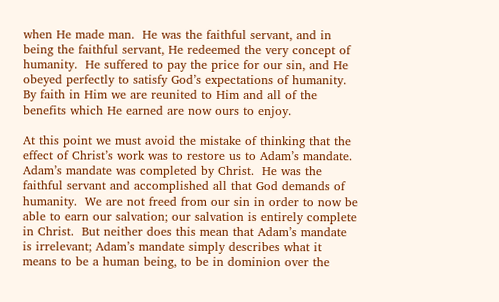when He made man.  He was the faithful servant, and in being the faithful servant, He redeemed the very concept of humanity.  He suffered to pay the price for our sin, and He obeyed perfectly to satisfy God’s expectations of humanity.  By faith in Him we are reunited to Him and all of the benefits which He earned are now ours to enjoy.

At this point we must avoid the mistake of thinking that the effect of Christ’s work was to restore us to Adam’s mandate.  Adam’s mandate was completed by Christ.  He was the faithful servant and accomplished all that God demands of humanity.  We are not freed from our sin in order to now be able to earn our salvation; our salvation is entirely complete in Christ.  But neither does this mean that Adam’s mandate is irrelevant; Adam’s mandate simply describes what it means to be a human being, to be in dominion over the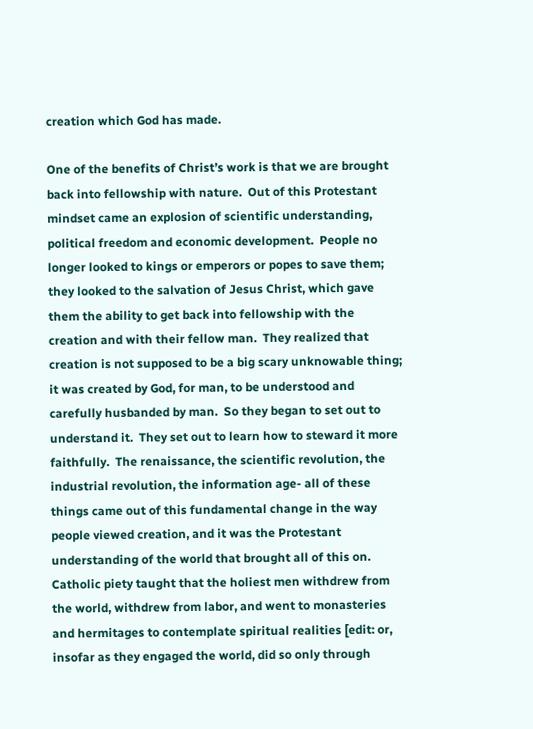creation which God has made.

One of the benefits of Christ’s work is that we are brought back into fellowship with nature.  Out of this Protestant mindset came an explosion of scientific understanding, political freedom and economic development.  People no longer looked to kings or emperors or popes to save them; they looked to the salvation of Jesus Christ, which gave them the ability to get back into fellowship with the creation and with their fellow man.  They realized that creation is not supposed to be a big scary unknowable thing; it was created by God, for man, to be understood and carefully husbanded by man.  So they began to set out to understand it.  They set out to learn how to steward it more faithfully.  The renaissance, the scientific revolution, the industrial revolution, the information age- all of these things came out of this fundamental change in the way people viewed creation, and it was the Protestant understanding of the world that brought all of this on.  Catholic piety taught that the holiest men withdrew from the world, withdrew from labor, and went to monasteries and hermitages to contemplate spiritual realities [edit: or, insofar as they engaged the world, did so only through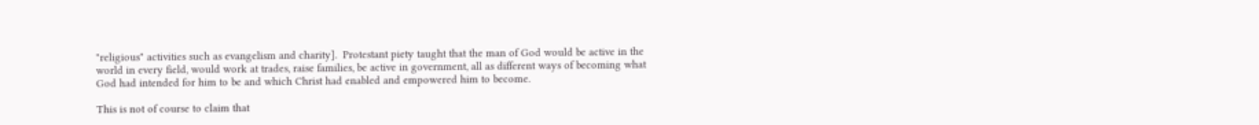"religious" activities such as evangelism and charity].  Protestant piety taught that the man of God would be active in the world in every field, would work at trades, raise families, be active in government, all as different ways of becoming what God had intended for him to be and which Christ had enabled and empowered him to become.

This is not of course to claim that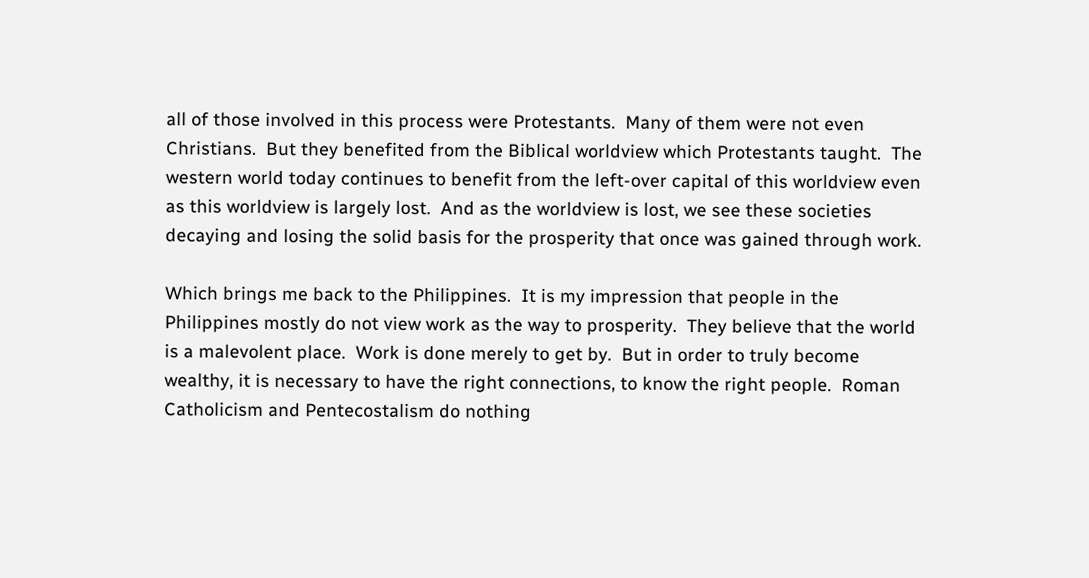all of those involved in this process were Protestants.  Many of them were not even Christians.  But they benefited from the Biblical worldview which Protestants taught.  The western world today continues to benefit from the left-over capital of this worldview even as this worldview is largely lost.  And as the worldview is lost, we see these societies decaying and losing the solid basis for the prosperity that once was gained through work.

Which brings me back to the Philippines.  It is my impression that people in the Philippines mostly do not view work as the way to prosperity.  They believe that the world is a malevolent place.  Work is done merely to get by.  But in order to truly become wealthy, it is necessary to have the right connections, to know the right people.  Roman Catholicism and Pentecostalism do nothing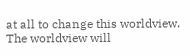at all to change this worldview.  The worldview will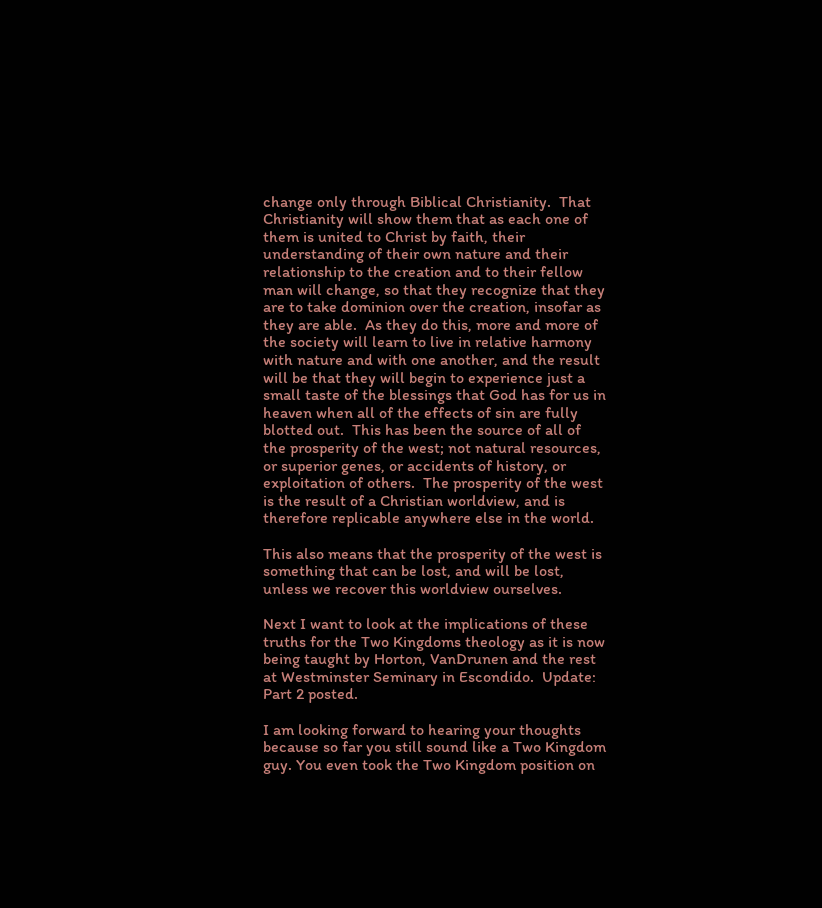change only through Biblical Christianity.  That Christianity will show them that as each one of them is united to Christ by faith, their understanding of their own nature and their relationship to the creation and to their fellow man will change, so that they recognize that they are to take dominion over the creation, insofar as they are able.  As they do this, more and more of the society will learn to live in relative harmony with nature and with one another, and the result will be that they will begin to experience just a small taste of the blessings that God has for us in heaven when all of the effects of sin are fully blotted out.  This has been the source of all of the prosperity of the west; not natural resources, or superior genes, or accidents of history, or exploitation of others.  The prosperity of the west is the result of a Christian worldview, and is therefore replicable anywhere else in the world.

This also means that the prosperity of the west is something that can be lost, and will be lost, unless we recover this worldview ourselves.

Next I want to look at the implications of these truths for the Two Kingdoms theology as it is now being taught by Horton, VanDrunen and the rest at Westminster Seminary in Escondido.  Update:  Part 2 posted.

I am looking forward to hearing your thoughts because so far you still sound like a Two Kingdom guy. You even took the Two Kingdom position on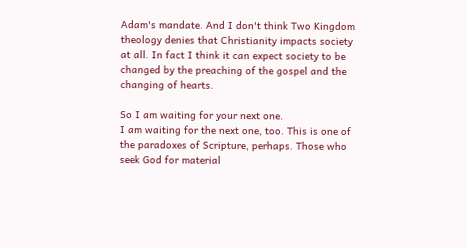Adam's mandate. And I don't think Two Kingdom theology denies that Christianity impacts society at all. In fact I think it can expect society to be changed by the preaching of the gospel and the changing of hearts.

So I am waiting for your next one.
I am waiting for the next one, too. This is one of the paradoxes of Scripture, perhaps. Those who seek God for material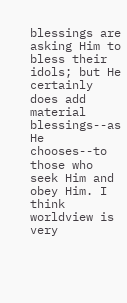blessings are asking Him to bless their idols; but He certainly does add material blessings--as He chooses--to those who seek Him and obey Him. I think worldview is very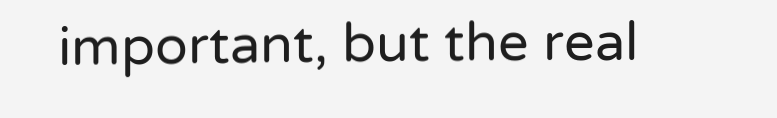important, but the real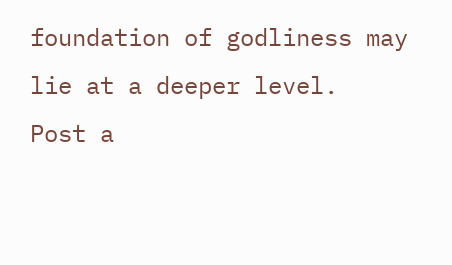foundation of godliness may lie at a deeper level.
Post a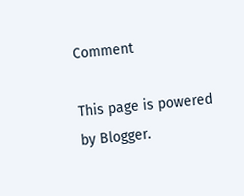Comment

This page is powered by Blogger.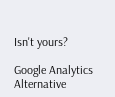Isn't yours?

Google Analytics Alternative